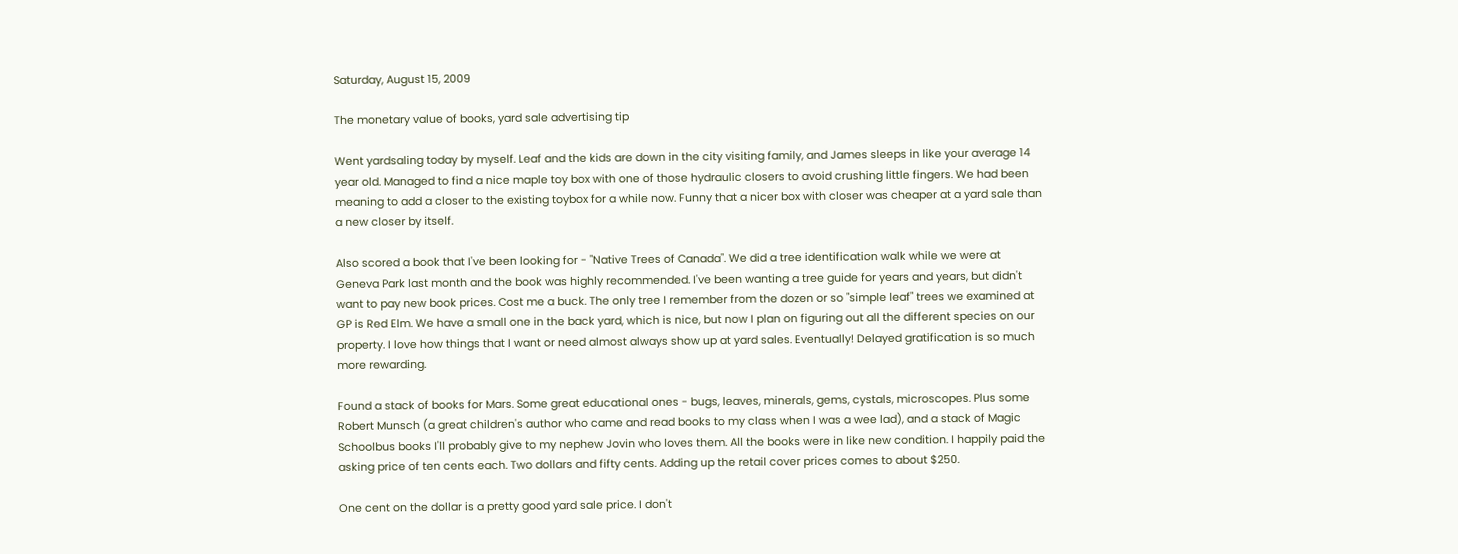Saturday, August 15, 2009

The monetary value of books, yard sale advertising tip

Went yardsaling today by myself. Leaf and the kids are down in the city visiting family, and James sleeps in like your average 14 year old. Managed to find a nice maple toy box with one of those hydraulic closers to avoid crushing little fingers. We had been meaning to add a closer to the existing toybox for a while now. Funny that a nicer box with closer was cheaper at a yard sale than a new closer by itself.

Also scored a book that I've been looking for - "Native Trees of Canada". We did a tree identification walk while we were at Geneva Park last month and the book was highly recommended. I've been wanting a tree guide for years and years, but didn't want to pay new book prices. Cost me a buck. The only tree I remember from the dozen or so "simple leaf" trees we examined at GP is Red Elm. We have a small one in the back yard, which is nice, but now I plan on figuring out all the different species on our property. I love how things that I want or need almost always show up at yard sales. Eventually! Delayed gratification is so much more rewarding.

Found a stack of books for Mars. Some great educational ones - bugs, leaves, minerals, gems, cystals, microscopes. Plus some Robert Munsch (a great children's author who came and read books to my class when I was a wee lad), and a stack of Magic Schoolbus books I'll probably give to my nephew Jovin who loves them. All the books were in like new condition. I happily paid the asking price of ten cents each. Two dollars and fifty cents. Adding up the retail cover prices comes to about $250.

One cent on the dollar is a pretty good yard sale price. I don't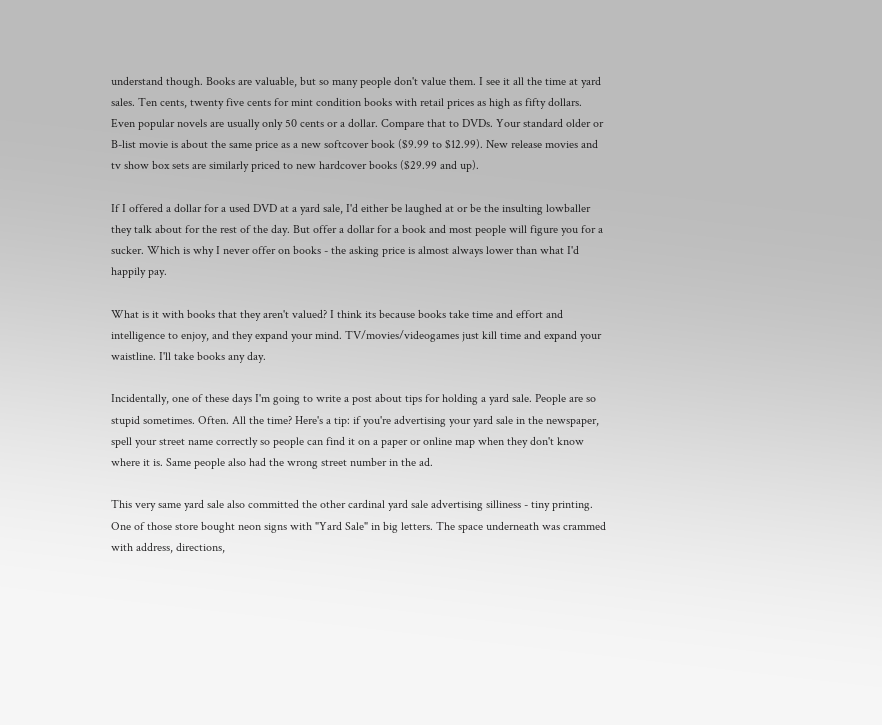understand though. Books are valuable, but so many people don't value them. I see it all the time at yard sales. Ten cents, twenty five cents for mint condition books with retail prices as high as fifty dollars. Even popular novels are usually only 50 cents or a dollar. Compare that to DVDs. Your standard older or B-list movie is about the same price as a new softcover book ($9.99 to $12.99). New release movies and tv show box sets are similarly priced to new hardcover books ($29.99 and up).

If I offered a dollar for a used DVD at a yard sale, I'd either be laughed at or be the insulting lowballer they talk about for the rest of the day. But offer a dollar for a book and most people will figure you for a sucker. Which is why I never offer on books - the asking price is almost always lower than what I'd happily pay.

What is it with books that they aren't valued? I think its because books take time and effort and intelligence to enjoy, and they expand your mind. TV/movies/videogames just kill time and expand your waistline. I'll take books any day.

Incidentally, one of these days I'm going to write a post about tips for holding a yard sale. People are so stupid sometimes. Often. All the time? Here's a tip: if you're advertising your yard sale in the newspaper, spell your street name correctly so people can find it on a paper or online map when they don't know where it is. Same people also had the wrong street number in the ad.

This very same yard sale also committed the other cardinal yard sale advertising silliness - tiny printing. One of those store bought neon signs with "Yard Sale" in big letters. The space underneath was crammed with address, directions,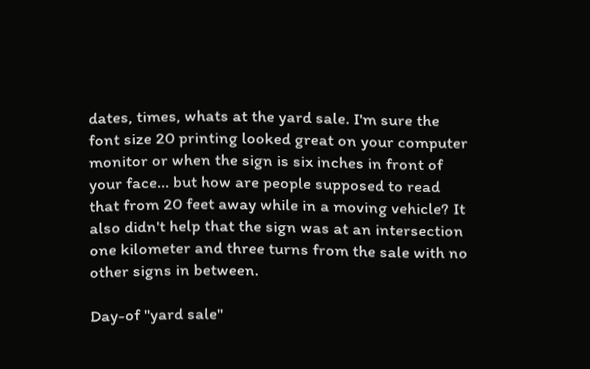dates, times, whats at the yard sale. I'm sure the font size 20 printing looked great on your computer monitor or when the sign is six inches in front of your face... but how are people supposed to read that from 20 feet away while in a moving vehicle? It also didn't help that the sign was at an intersection one kilometer and three turns from the sale with no other signs in between.

Day-of "yard sale"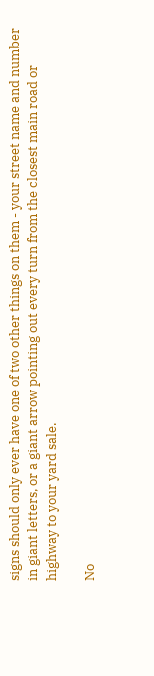signs should only ever have one of two other things on them - your street name and number in giant letters, or a giant arrow pointing out every turn from the closest main road or highway to your yard sale.

No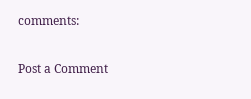comments:

Post a Comment